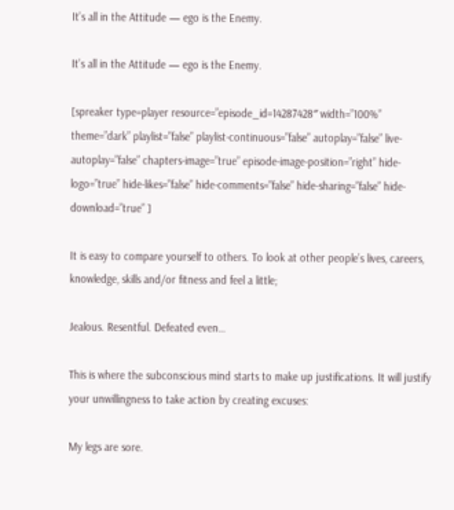It’s all in the Attitude — ego is the Enemy.

It’s all in the Attitude — ego is the Enemy.

[spreaker type=player resource=”episode_id=14287428″ width=”100%” theme=”dark” playlist=”false” playlist-continuous=”false” autoplay=”false” live-autoplay=”false” chapters-image=”true” episode-image-position=”right” hide-logo=”true” hide-likes=”false” hide-comments=”false” hide-sharing=”false” hide-download=”true” ]

It is easy to compare yourself to others. To look at other people’s lives, careers, knowledge, skills and/or fitness and feel a little;

Jealous. Resentful. Defeated even…

This is where the subconscious mind starts to make up justifications. It will justify your unwillingness to take action by creating excuses:

My legs are sore.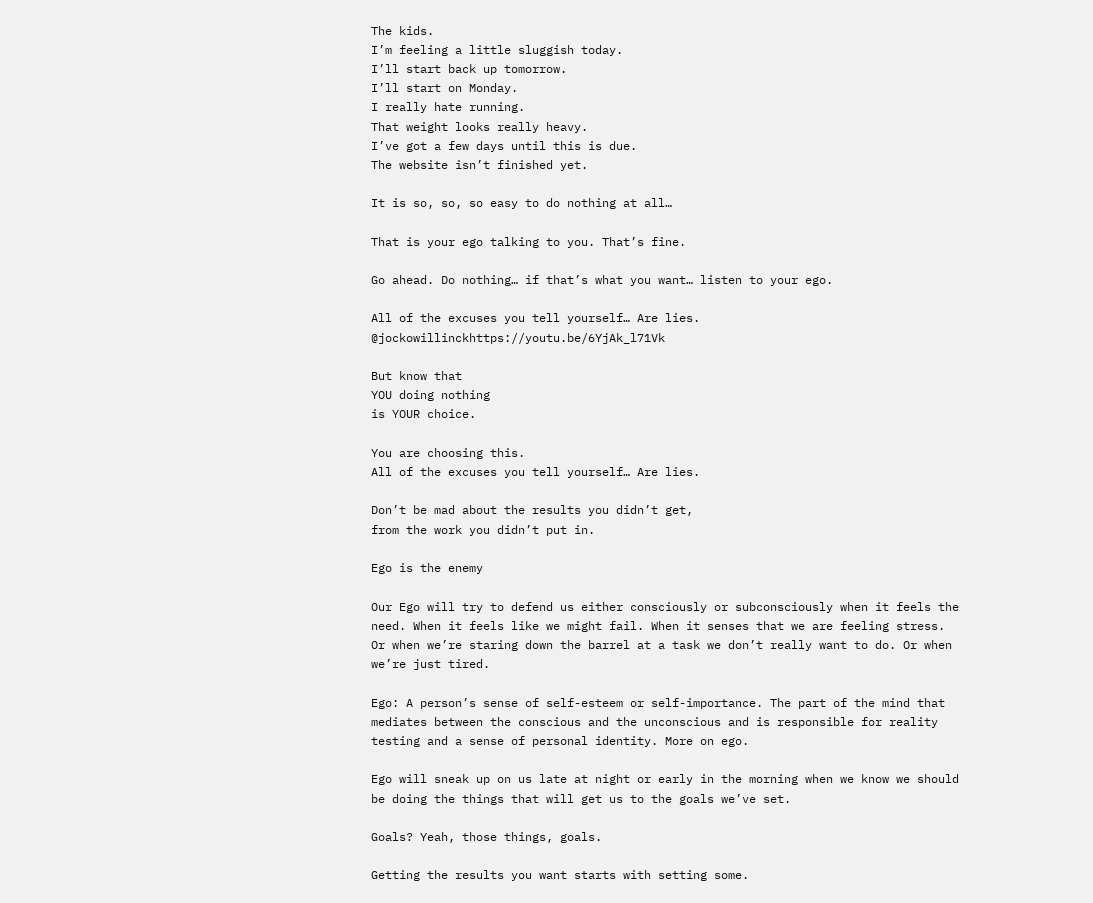The kids.
I’m feeling a little sluggish today.
I’ll start back up tomorrow.
I’ll start on Monday.
I really hate running.
That weight looks really heavy.
I’ve got a few days until this is due.
The website isn’t finished yet.

It is so, so, so easy to do nothing at all…

That is your ego talking to you. That’s fine.

Go ahead. Do nothing… if that’s what you want… listen to your ego.

All of the excuses you tell yourself… Are lies. @jockowillinckhttps://youtu.be/6YjAk_l71Vk

But know that
YOU doing nothing
is YOUR choice.

You are choosing this.
All of the excuses you tell yourself… Are lies.

Don’t be mad about the results you didn’t get,
from the work you didn’t put in.

Ego is the enemy

Our Ego will try to defend us either consciously or subconsciously when it feels the need. When it feels like we might fail. When it senses that we are feeling stress. Or when we’re staring down the barrel at a task we don’t really want to do. Or when we’re just tired.

Ego: A person’s sense of self-esteem or self-importance. The part of the mind that mediates between the conscious and the unconscious and is responsible for reality testing and a sense of personal identity. More on ego.

Ego will sneak up on us late at night or early in the morning when we know we should be doing the things that will get us to the goals we’ve set.

Goals? Yeah, those things, goals.

Getting the results you want starts with setting some.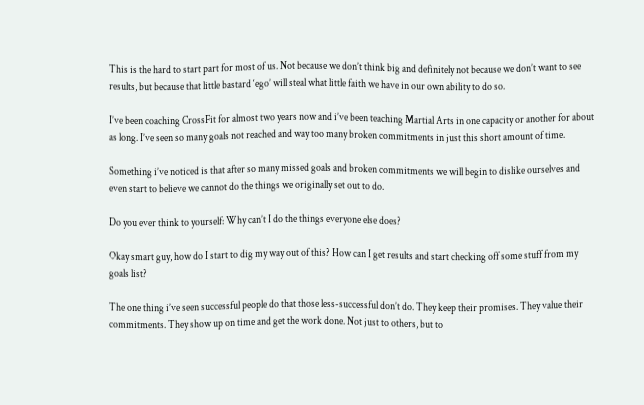This is the hard to start part for most of us. Not because we don’t think big and definitely not because we don’t want to see results, but because that little bastard ‘ego’ will steal what little faith we have in our own ability to do so.

I’ve been coaching CrossFit for almost two years now and i’ve been teaching Martial Arts in one capacity or another for about as long. I’ve seen so many goals not reached and way too many broken commitments in just this short amount of time.

Something i’ve noticed is that after so many missed goals and broken commitments we will begin to dislike ourselves and even start to believe we cannot do the things we originally set out to do.

Do you ever think to yourself: Why can’t I do the things everyone else does?

Okay smart guy, how do I start to dig my way out of this? How can I get results and start checking off some stuff from my goals list?

The one thing i’ve seen successful people do that those less-successful don’t do. They keep their promises. They value their commitments. They show up on time and get the work done. Not just to others, but to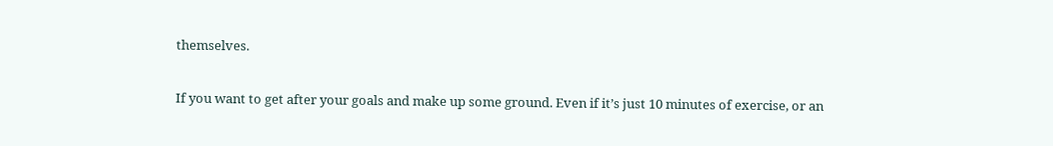themselves.

If you want to get after your goals and make up some ground. Even if it’s just 10 minutes of exercise, or an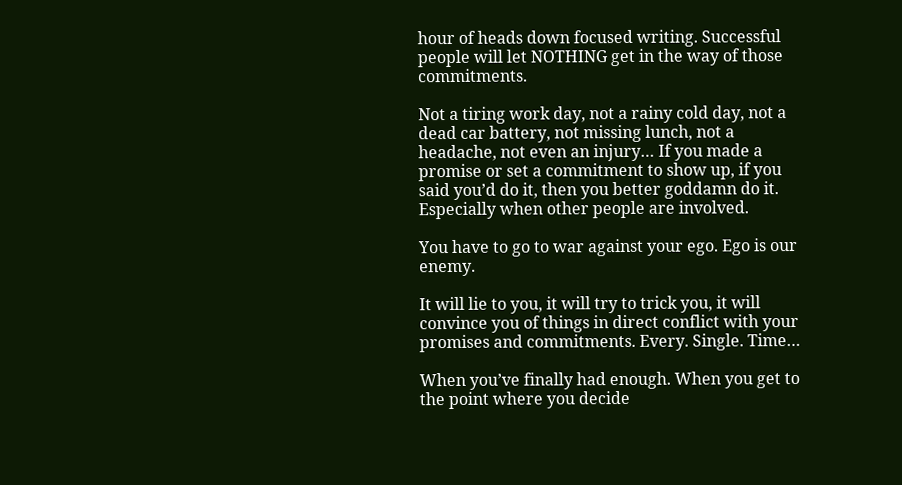hour of heads down focused writing. Successful people will let NOTHING get in the way of those commitments.

Not a tiring work day, not a rainy cold day, not a dead car battery, not missing lunch, not a headache, not even an injury… If you made a promise or set a commitment to show up, if you said you’d do it, then you better goddamn do it. Especially when other people are involved.

You have to go to war against your ego. Ego is our enemy.

It will lie to you, it will try to trick you, it will convince you of things in direct conflict with your promises and commitments. Every. Single. Time…

When you’ve finally had enough. When you get to the point where you decide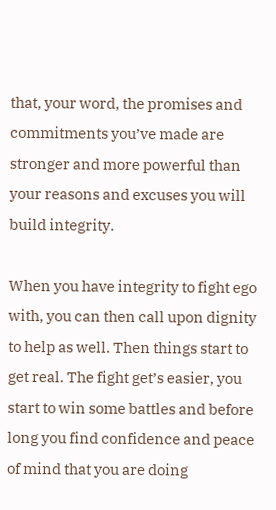that, your word, the promises and commitments you’ve made are stronger and more powerful than your reasons and excuses you will build integrity.

When you have integrity to fight ego with, you can then call upon dignity to help as well. Then things start to get real. The fight get’s easier, you start to win some battles and before long you find confidence and peace of mind that you are doing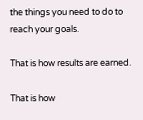the things you need to do to reach your goals.

That is how results are earned.

That is how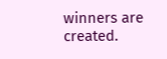winners are created.